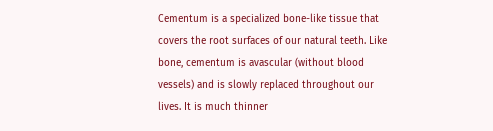Cementum is a specialized bone-like tissue that covers the root surfaces of our natural teeth. Like bone, cementum is avascular (without blood vessels) and is slowly replaced throughout our lives. It is much thinner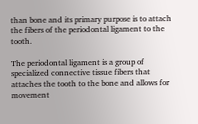than bone and its primary purpose is to attach the fibers of the periodontal ligament to the tooth.

The periodontal ligament is a group of specialized connective tissue fibers that attaches the tooth to the bone and allows for movement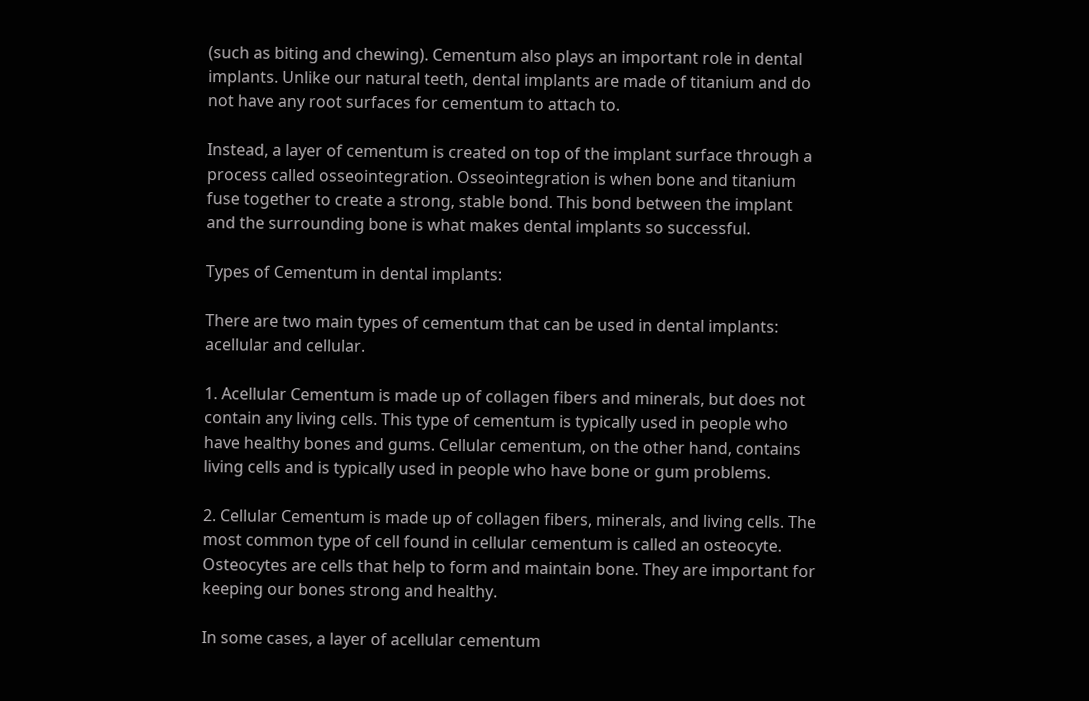(such as biting and chewing). Cementum also plays an important role in dental implants. Unlike our natural teeth, dental implants are made of titanium and do not have any root surfaces for cementum to attach to.

Instead, a layer of cementum is created on top of the implant surface through a process called osseointegration. Osseointegration is when bone and titanium fuse together to create a strong, stable bond. This bond between the implant and the surrounding bone is what makes dental implants so successful.

Types of Cementum in dental implants:

There are two main types of cementum that can be used in dental implants: acellular and cellular.

1. Acellular Cementum is made up of collagen fibers and minerals, but does not contain any living cells. This type of cementum is typically used in people who have healthy bones and gums. Cellular cementum, on the other hand, contains living cells and is typically used in people who have bone or gum problems.

2. Cellular Cementum is made up of collagen fibers, minerals, and living cells. The most common type of cell found in cellular cementum is called an osteocyte. Osteocytes are cells that help to form and maintain bone. They are important for keeping our bones strong and healthy.

In some cases, a layer of acellular cementum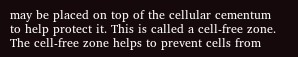may be placed on top of the cellular cementum to help protect it. This is called a cell-free zone. The cell-free zone helps to prevent cells from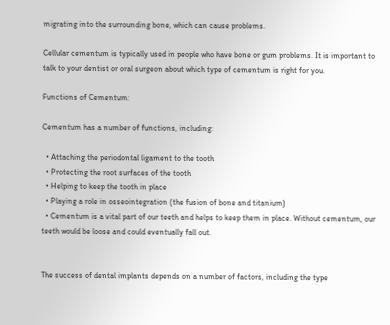migrating into the surrounding bone, which can cause problems.

Cellular cementum is typically used in people who have bone or gum problems. It is important to talk to your dentist or oral surgeon about which type of cementum is right for you.

Functions of Cementum:

Cementum has a number of functions, including:

  • Attaching the periodontal ligament to the tooth
  • Protecting the root surfaces of the tooth
  • Helping to keep the tooth in place
  • Playing a role in osseointegration (the fusion of bone and titanium)
  • Cementum is a vital part of our teeth and helps to keep them in place. Without cementum, our teeth would be loose and could eventually fall out.


The success of dental implants depends on a number of factors, including the type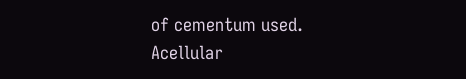of cementum used. Acellular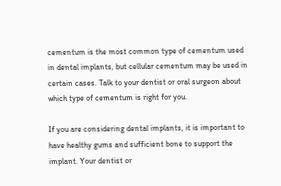cementum is the most common type of cementum used in dental implants, but cellular cementum may be used in certain cases. Talk to your dentist or oral surgeon about which type of cementum is right for you.

If you are considering dental implants, it is important to have healthy gums and sufficient bone to support the implant. Your dentist or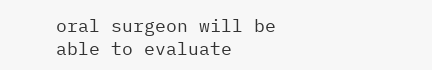oral surgeon will be able to evaluate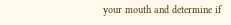your mouth and determine if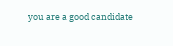you are a good candidate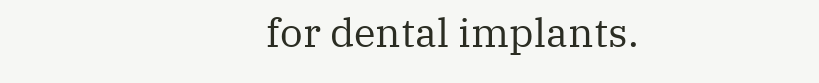for dental implants.